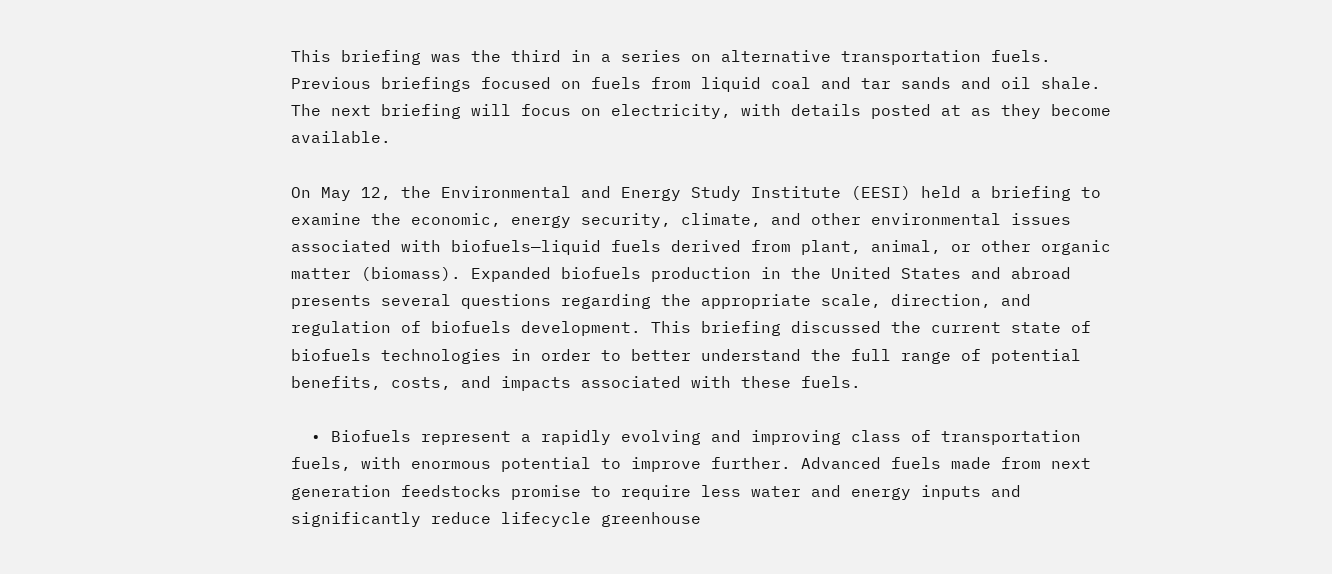This briefing was the third in a series on alternative transportation fuels. Previous briefings focused on fuels from liquid coal and tar sands and oil shale. The next briefing will focus on electricity, with details posted at as they become available.

On May 12, the Environmental and Energy Study Institute (EESI) held a briefing to examine the economic, energy security, climate, and other environmental issues associated with biofuels—liquid fuels derived from plant, animal, or other organic matter (biomass). Expanded biofuels production in the United States and abroad presents several questions regarding the appropriate scale, direction, and regulation of biofuels development. This briefing discussed the current state of biofuels technologies in order to better understand the full range of potential benefits, costs, and impacts associated with these fuels.

  • Biofuels represent a rapidly evolving and improving class of transportation fuels, with enormous potential to improve further. Advanced fuels made from next generation feedstocks promise to require less water and energy inputs and significantly reduce lifecycle greenhouse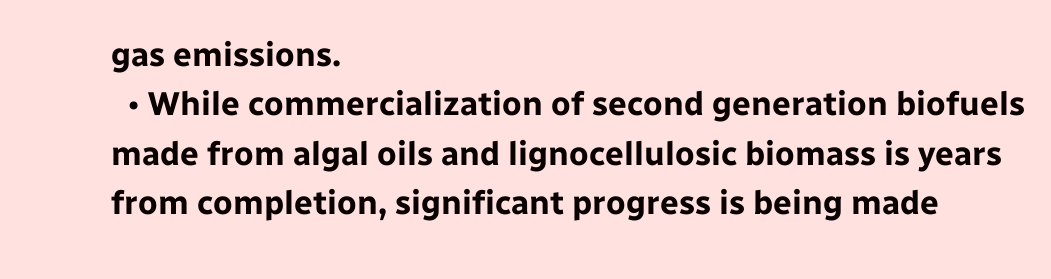gas emissions.
  • While commercialization of second generation biofuels made from algal oils and lignocellulosic biomass is years from completion, significant progress is being made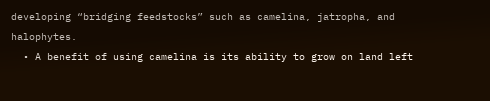developing “bridging feedstocks” such as camelina, jatropha, and halophytes.
  • A benefit of using camelina is its ability to grow on land left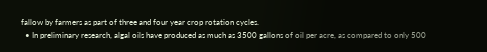fallow by farmers as part of three and four year crop rotation cycles.
  • In preliminary research, algal oils have produced as much as 3500 gallons of oil per acre, as compared to only 500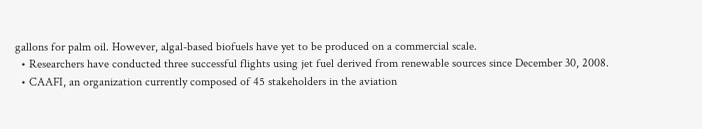gallons for palm oil. However, algal-based biofuels have yet to be produced on a commercial scale.
  • Researchers have conducted three successful flights using jet fuel derived from renewable sources since December 30, 2008.
  • CAAFI, an organization currently composed of 45 stakeholders in the aviation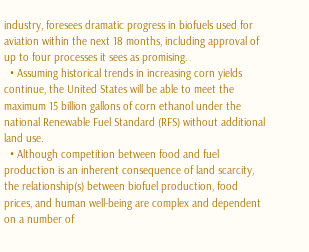industry, foresees dramatic progress in biofuels used for aviation within the next 18 months, including approval of up to four processes it sees as promising.
  • Assuming historical trends in increasing corn yields continue, the United States will be able to meet the maximum 15 billion gallons of corn ethanol under the national Renewable Fuel Standard (RFS) without additional land use.
  • Although competition between food and fuel production is an inherent consequence of land scarcity, the relationship(s) between biofuel production, food prices, and human well-being are complex and dependent on a number of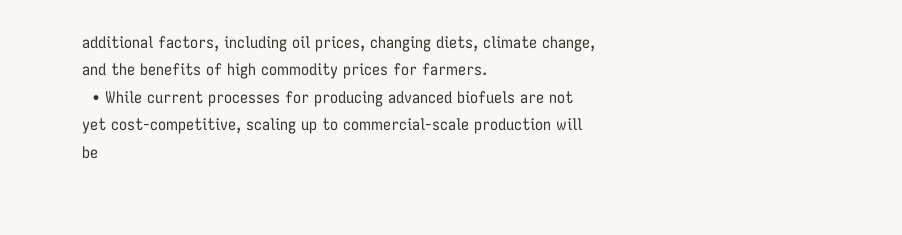additional factors, including oil prices, changing diets, climate change, and the benefits of high commodity prices for farmers.
  • While current processes for producing advanced biofuels are not yet cost-competitive, scaling up to commercial-scale production will be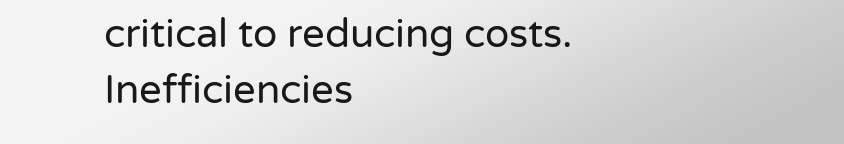critical to reducing costs. Inefficiencies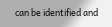can be identified and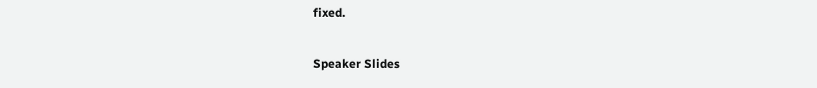fixed.

Speaker Slides